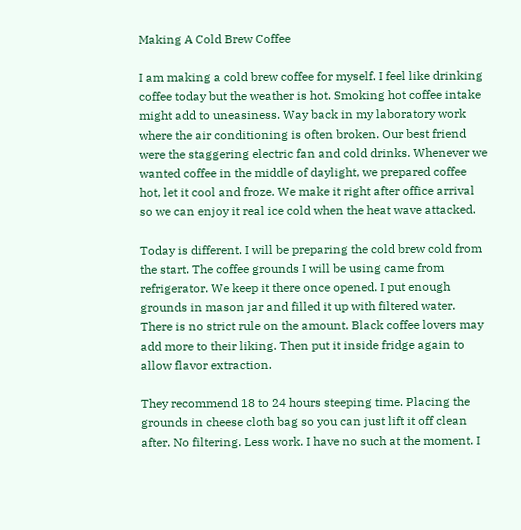Making A Cold Brew Coffee

I am making a cold brew coffee for myself. I feel like drinking coffee today but the weather is hot. Smoking hot coffee intake might add to uneasiness. Way back in my laboratory work where the air conditioning is often broken. Our best friend were the staggering electric fan and cold drinks. Whenever we wanted coffee in the middle of daylight, we prepared coffee hot, let it cool and froze. We make it right after office arrival so we can enjoy it real ice cold when the heat wave attacked.

Today is different. I will be preparing the cold brew cold from the start. The coffee grounds I will be using came from refrigerator. We keep it there once opened. I put enough grounds in mason jar and filled it up with filtered water. There is no strict rule on the amount. Black coffee lovers may add more to their liking. Then put it inside fridge again to allow flavor extraction.

They recommend 18 to 24 hours steeping time. Placing the grounds in cheese cloth bag so you can just lift it off clean after. No filtering. Less work. I have no such at the moment. I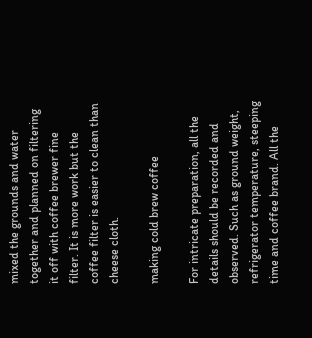mixed the grounds and water together and planned on filtering it off with coffee brewer fine filter. It is more work but the coffee filter is easier to clean than cheese cloth.

making cold brew coffee

For intricate preparation, all the details should be recorded and observed. Such as ground weight, refrigerator temperature, steeping time and coffee brand. All the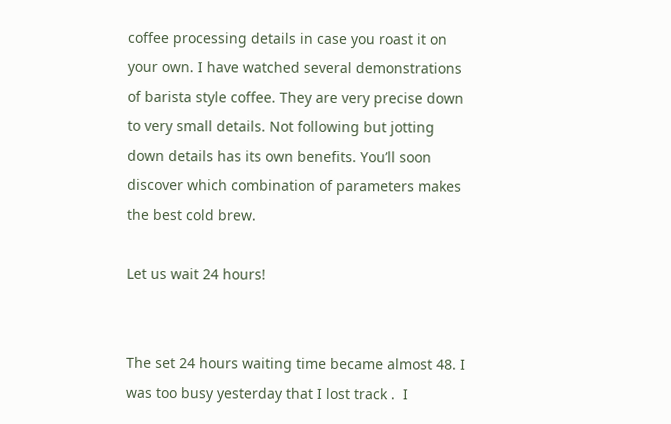coffee processing details in case you roast it on your own. I have watched several demonstrations of barista style coffee. They are very precise down to very small details. Not following but jotting down details has its own benefits. You’ll soon discover which combination of parameters makes the best cold brew.

Let us wait 24 hours!


The set 24 hours waiting time became almost 48. I was too busy yesterday that I lost track .  I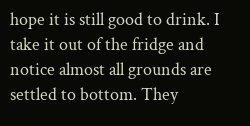hope it is still good to drink. I take it out of the fridge and notice almost all grounds are settled to bottom. They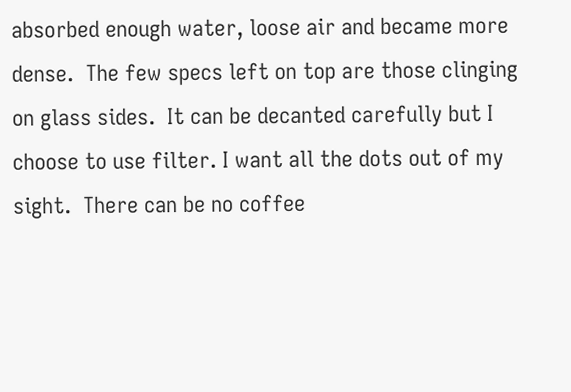absorbed enough water, loose air and became more dense.  The few specs left on top are those clinging on glass sides.  It can be decanted carefully but I choose to use filter. I want all the dots out of my sight.  There can be no coffee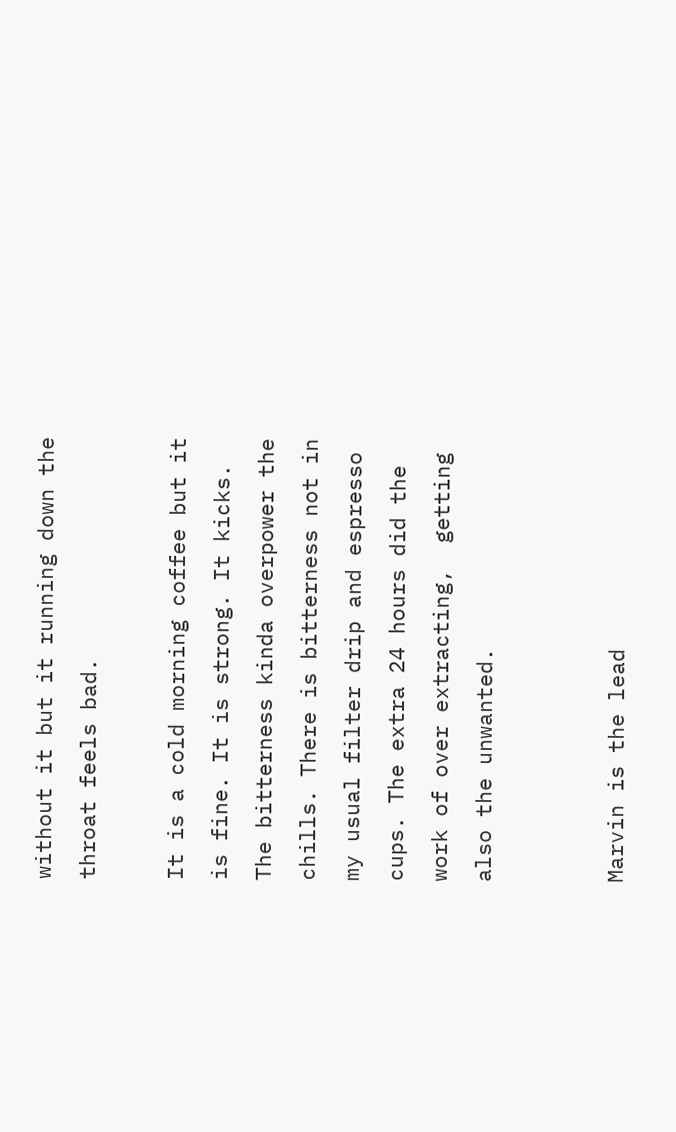without it but it running down the throat feels bad.

It is a cold morning coffee but it is fine. It is strong. It kicks. The bitterness kinda overpower the chills. There is bitterness not in my usual filter drip and espresso cups. The extra 24 hours did the work of over extracting,  getting also the unwanted.


Marvin is the lead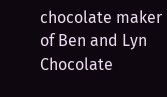chocolate maker of Ben and Lyn Chocolate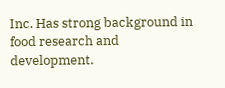Inc. Has strong background in food research and development.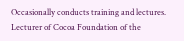Occasionally conducts training and lectures. Lecturer of Cocoa Foundation of the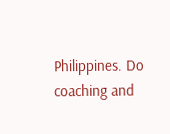Philippines. Do coaching and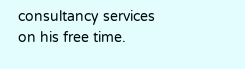consultancy services on his free time.